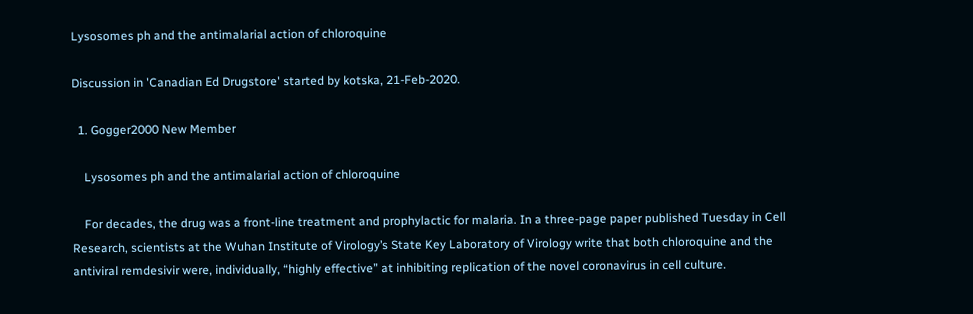Lysosomes ph and the antimalarial action of chloroquine

Discussion in 'Canadian Ed Drugstore' started by kotska, 21-Feb-2020.

  1. Gogger2000 New Member

    Lysosomes ph and the antimalarial action of chloroquine

    For decades, the drug was a front-line treatment and prophylactic for malaria. In a three-page paper published Tuesday in Cell Research, scientists at the Wuhan Institute of Virology’s State Key Laboratory of Virology write that both chloroquine and the antiviral remdesivir were, individually, “highly effective” at inhibiting replication of the novel coronavirus in cell culture.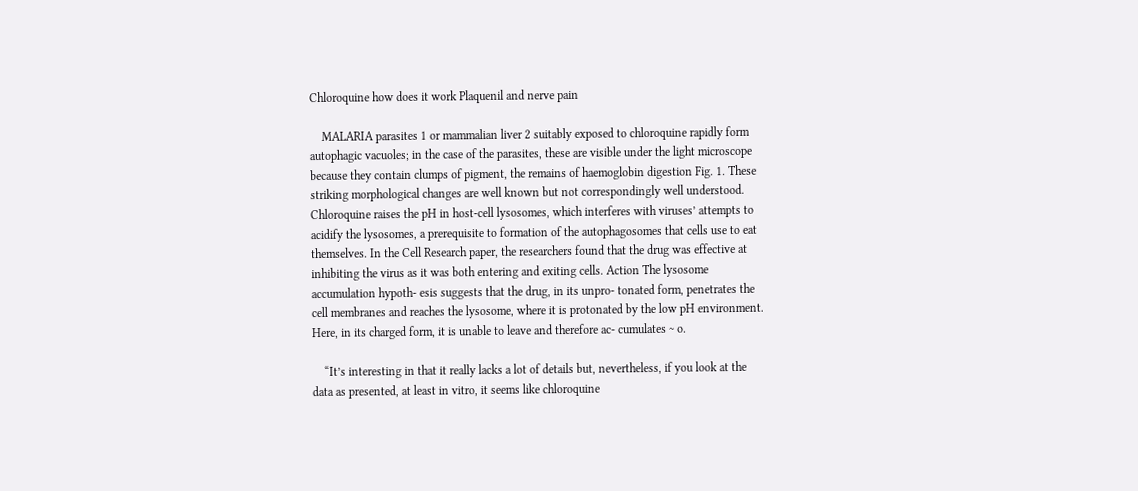Chloroquine how does it work Plaquenil and nerve pain

    MALARIA parasites 1 or mammalian liver 2 suitably exposed to chloroquine rapidly form autophagic vacuoles; in the case of the parasites, these are visible under the light microscope because they contain clumps of pigment, the remains of haemoglobin digestion Fig. 1. These striking morphological changes are well known but not correspondingly well understood. Chloroquine raises the pH in host-cell lysosomes, which interferes with viruses’ attempts to acidify the lysosomes, a prerequisite to formation of the autophagosomes that cells use to eat themselves. In the Cell Research paper, the researchers found that the drug was effective at inhibiting the virus as it was both entering and exiting cells. Action The lysosome accumulation hypoth- esis suggests that the drug, in its unpro- tonated form, penetrates the cell membranes and reaches the lysosome, where it is protonated by the low pH environment. Here, in its charged form, it is unable to leave and therefore ac- cumulates ~ o.

    “It’s interesting in that it really lacks a lot of details but, nevertheless, if you look at the data as presented, at least in vitro, it seems like chloroquine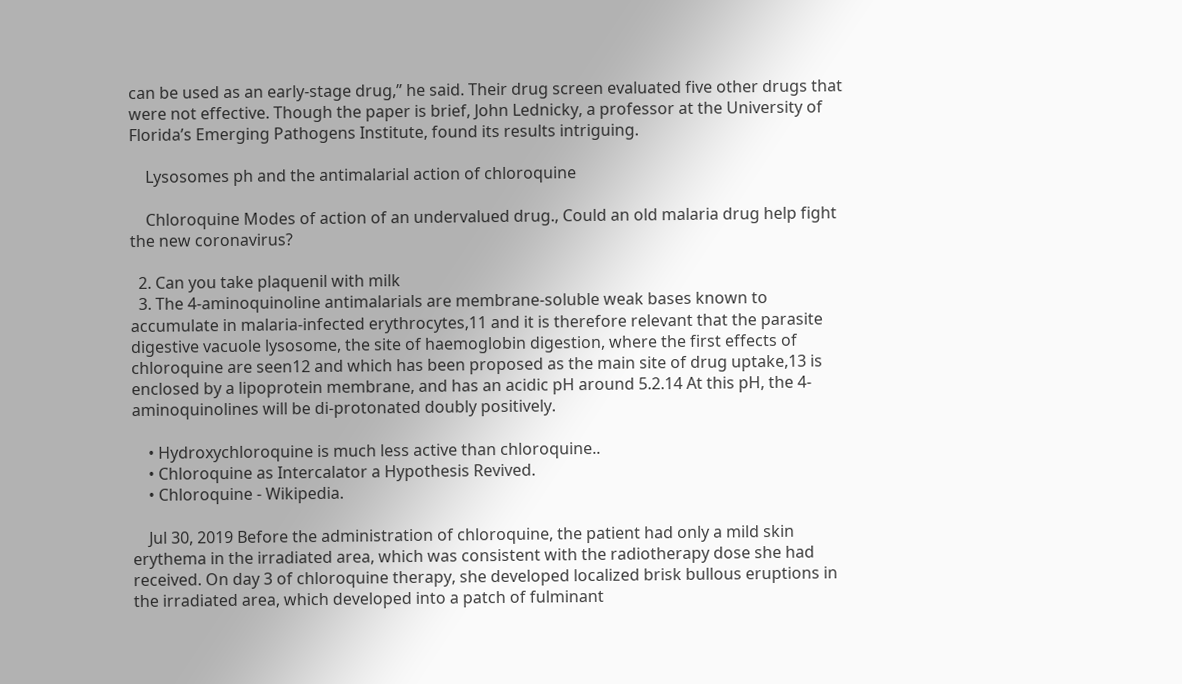can be used as an early-stage drug,” he said. Their drug screen evaluated five other drugs that were not effective. Though the paper is brief, John Lednicky, a professor at the University of Florida’s Emerging Pathogens Institute, found its results intriguing.

    Lysosomes ph and the antimalarial action of chloroquine

    Chloroquine Modes of action of an undervalued drug., Could an old malaria drug help fight the new coronavirus?

  2. Can you take plaquenil with milk
  3. The 4-aminoquinoline antimalarials are membrane-soluble weak bases known to accumulate in malaria-infected erythrocytes,11 and it is therefore relevant that the parasite digestive vacuole lysosome, the site of haemoglobin digestion, where the first effects of chloroquine are seen12 and which has been proposed as the main site of drug uptake,13 is enclosed by a lipoprotein membrane, and has an acidic pH around 5.2.14 At this pH, the 4-aminoquinolines will be di-protonated doubly positively.

    • Hydroxychloroquine is much less active than chloroquine..
    • Chloroquine as Intercalator a Hypothesis Revived.
    • Chloroquine - Wikipedia.

    Jul 30, 2019 Before the administration of chloroquine, the patient had only a mild skin erythema in the irradiated area, which was consistent with the radiotherapy dose she had received. On day 3 of chloroquine therapy, she developed localized brisk bullous eruptions in the irradiated area, which developed into a patch of fulminant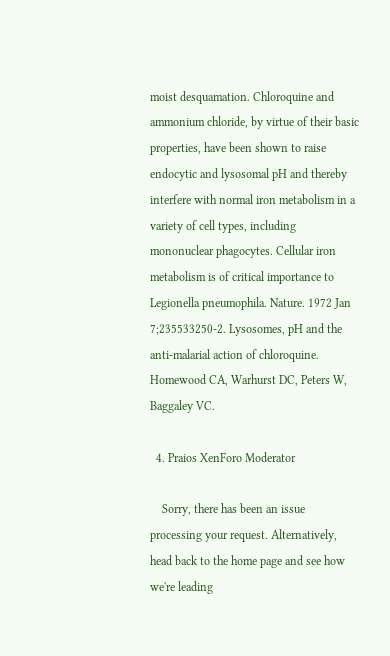moist desquamation. Chloroquine and ammonium chloride, by virtue of their basic properties, have been shown to raise endocytic and lysosomal pH and thereby interfere with normal iron metabolism in a variety of cell types, including mononuclear phagocytes. Cellular iron metabolism is of critical importance to Legionella pneumophila. Nature. 1972 Jan 7;235533250-2. Lysosomes, pH and the anti-malarial action of chloroquine. Homewood CA, Warhurst DC, Peters W, Baggaley VC.

  4. Praios XenForo Moderator

    Sorry, there has been an issue processing your request. Alternatively, head back to the home page and see how we're leading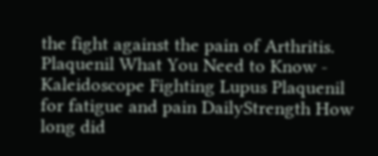the fight against the pain of Arthritis. Plaquenil What You Need to Know - Kaleidoscope Fighting Lupus Plaquenil for fatigue and pain DailyStrength How long did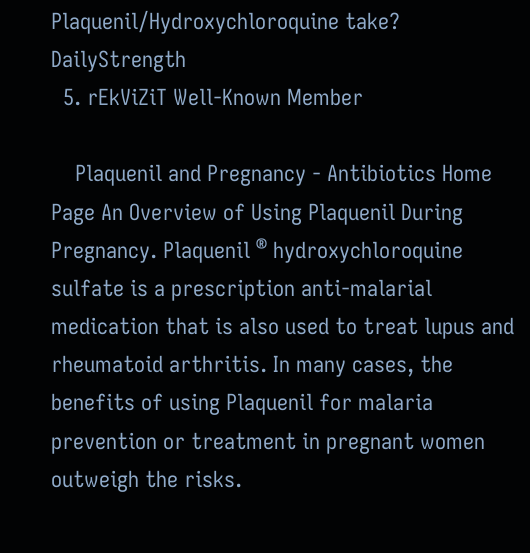Plaquenil/Hydroxychloroquine take? DailyStrength
  5. rEkViZiT Well-Known Member

    Plaquenil and Pregnancy - Antibiotics Home Page An Overview of Using Plaquenil During Pregnancy. Plaquenil ® hydroxychloroquine sulfate is a prescription anti-malarial medication that is also used to treat lupus and rheumatoid arthritis. In many cases, the benefits of using Plaquenil for malaria prevention or treatment in pregnant women outweigh the risks.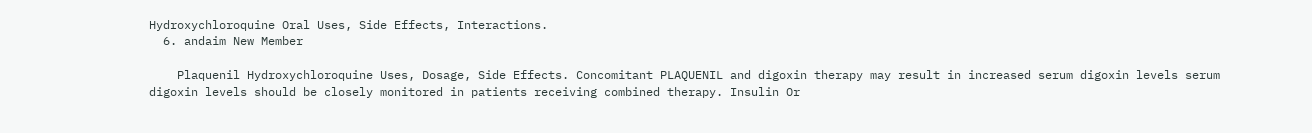Hydroxychloroquine Oral Uses, Side Effects, Interactions.
  6. andaim New Member

    Plaquenil Hydroxychloroquine Uses, Dosage, Side Effects. Concomitant PLAQUENIL and digoxin therapy may result in increased serum digoxin levels serum digoxin levels should be closely monitored in patients receiving combined therapy. Insulin Or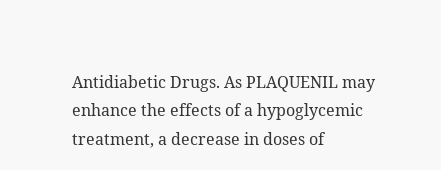Antidiabetic Drugs. As PLAQUENIL may enhance the effects of a hypoglycemic treatment, a decrease in doses of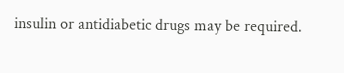insulin or antidiabetic drugs may be required.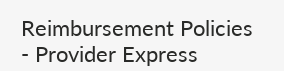Reimbursement Policies - Provider Express